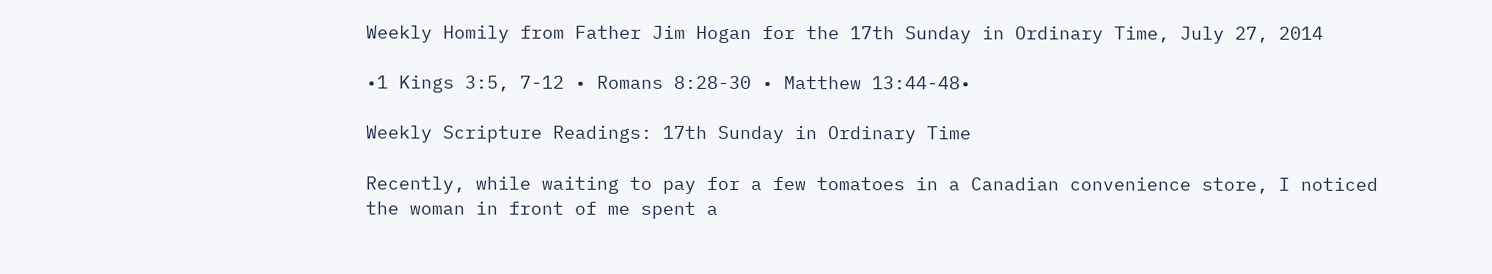Weekly Homily from Father Jim Hogan for the 17th Sunday in Ordinary Time, July 27, 2014

•1 Kings 3:5, 7-12 • Romans 8:28-30 • Matthew 13:44-48•

Weekly Scripture Readings: 17th Sunday in Ordinary Time

Recently, while waiting to pay for a few tomatoes in a Canadian convenience store, I noticed the woman in front of me spent a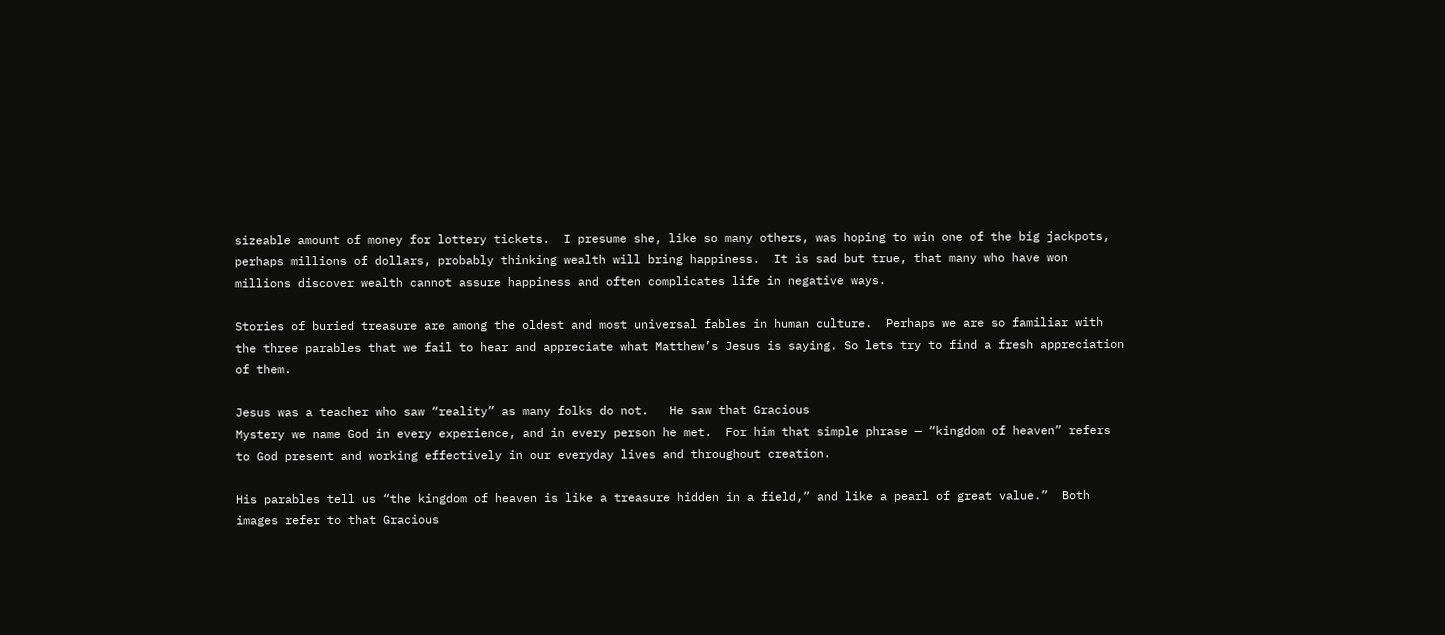sizeable amount of money for lottery tickets.  I presume she, like so many others, was hoping to win one of the big jackpots, perhaps millions of dollars, probably thinking wealth will bring happiness.  It is sad but true, that many who have won millions discover wealth cannot assure happiness and often complicates life in negative ways.

Stories of buried treasure are among the oldest and most universal fables in human culture.  Perhaps we are so familiar with the three parables that we fail to hear and appreciate what Matthew’s Jesus is saying. So lets try to find a fresh appreciation of them.

Jesus was a teacher who saw “reality” as many folks do not.   He saw that Gracious
Mystery we name God in every experience, and in every person he met.  For him that simple phrase — “kingdom of heaven” refers to God present and working effectively in our everyday lives and throughout creation.

His parables tell us “the kingdom of heaven is like a treasure hidden in a field,” and like a pearl of great value.”  Both images refer to that Gracious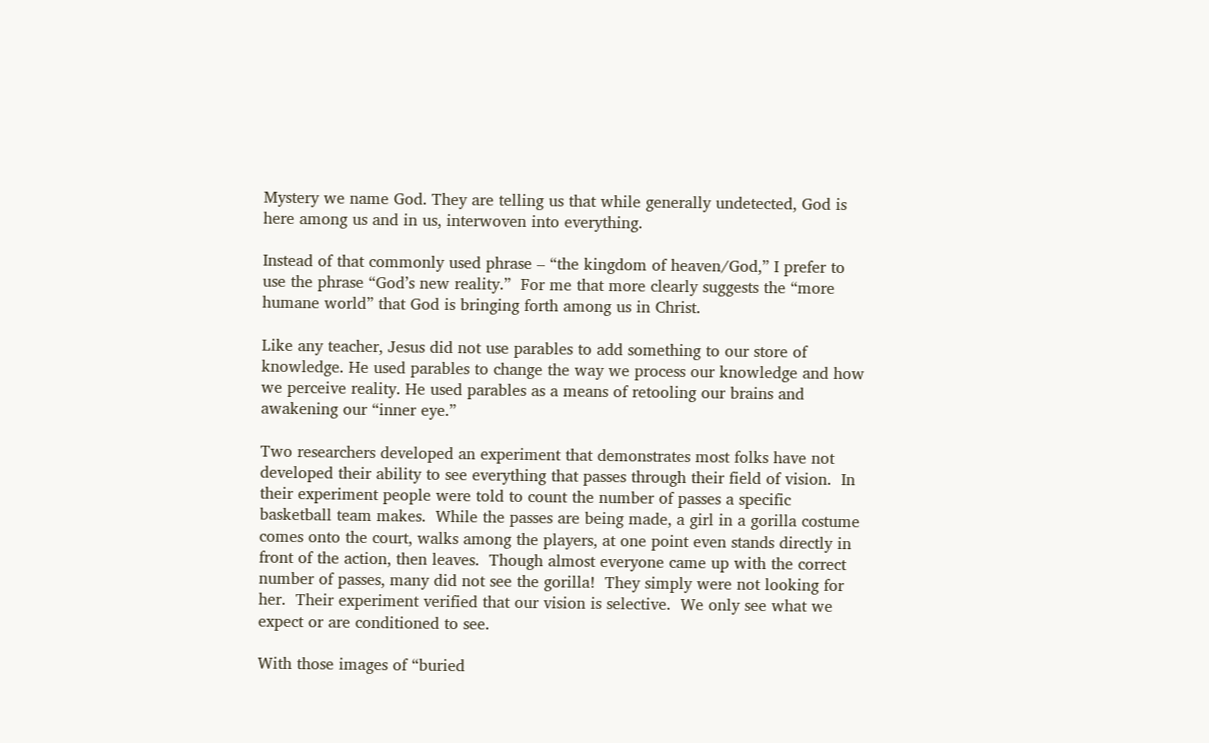Mystery we name God. They are telling us that while generally undetected, God is here among us and in us, interwoven into everything.

Instead of that commonly used phrase – “the kingdom of heaven/God,” I prefer to use the phrase “God’s new reality.”  For me that more clearly suggests the “more humane world” that God is bringing forth among us in Christ.

Like any teacher, Jesus did not use parables to add something to our store of knowledge. He used parables to change the way we process our knowledge and how we perceive reality. He used parables as a means of retooling our brains and awakening our “inner eye.”

Two researchers developed an experiment that demonstrates most folks have not developed their ability to see everything that passes through their field of vision.  In their experiment people were told to count the number of passes a specific basketball team makes.  While the passes are being made, a girl in a gorilla costume comes onto the court, walks among the players, at one point even stands directly in front of the action, then leaves.  Though almost everyone came up with the correct number of passes, many did not see the gorilla!  They simply were not looking for her.  Their experiment verified that our vision is selective.  We only see what we expect or are conditioned to see.

With those images of “buried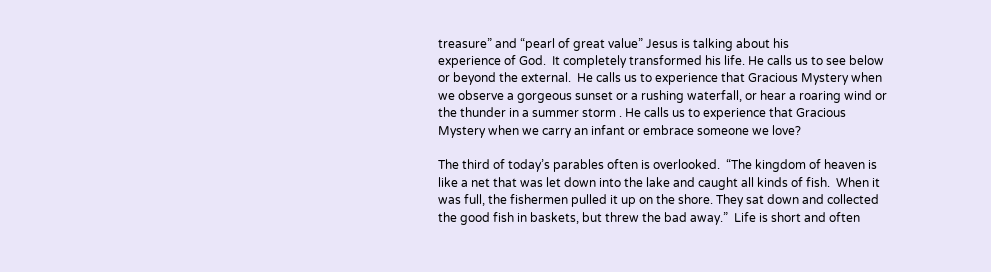treasure” and “pearl of great value” Jesus is talking about his
experience of God.  It completely transformed his life. He calls us to see below or beyond the external.  He calls us to experience that Gracious Mystery when we observe a gorgeous sunset or a rushing waterfall, or hear a roaring wind or the thunder in a summer storm . He calls us to experience that Gracious Mystery when we carry an infant or embrace someone we love?

The third of today’s parables often is overlooked.  “The kingdom of heaven is like a net that was let down into the lake and caught all kinds of fish.  When it was full, the fishermen pulled it up on the shore. They sat down and collected the good fish in baskets, but threw the bad away.”  Life is short and often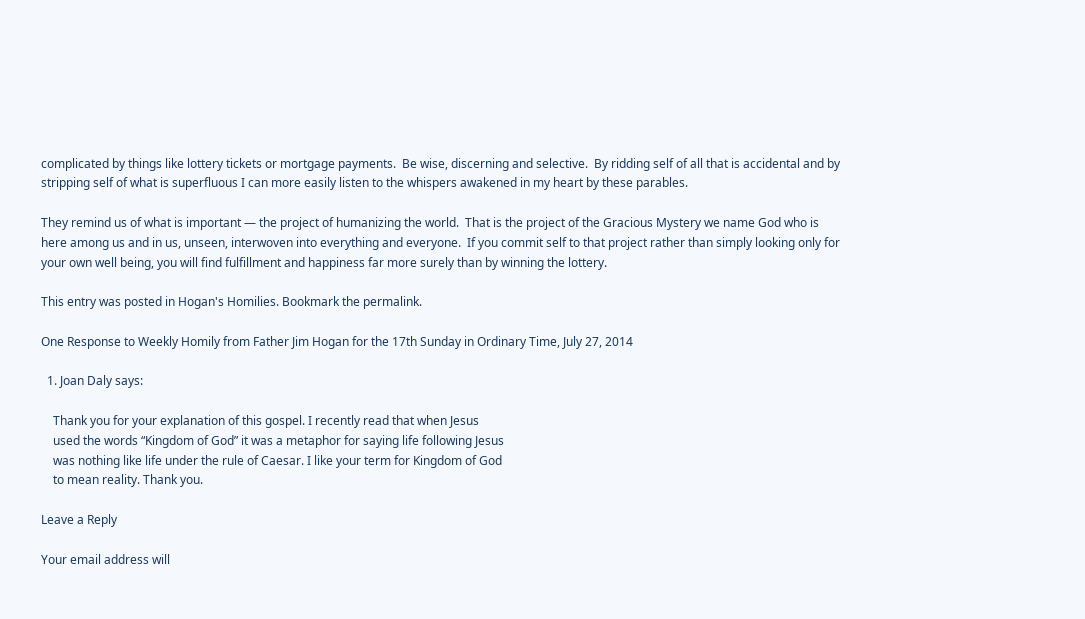complicated by things like lottery tickets or mortgage payments.  Be wise, discerning and selective.  By ridding self of all that is accidental and by stripping self of what is superfluous I can more easily listen to the whispers awakened in my heart by these parables.

They remind us of what is important — the project of humanizing the world.  That is the project of the Gracious Mystery we name God who is here among us and in us, unseen, interwoven into everything and everyone.  If you commit self to that project rather than simply looking only for your own well being, you will find fulfillment and happiness far more surely than by winning the lottery.

This entry was posted in Hogan's Homilies. Bookmark the permalink.

One Response to Weekly Homily from Father Jim Hogan for the 17th Sunday in Ordinary Time, July 27, 2014

  1. Joan Daly says:

    Thank you for your explanation of this gospel. I recently read that when Jesus
    used the words “Kingdom of God” it was a metaphor for saying life following Jesus
    was nothing like life under the rule of Caesar. I like your term for Kingdom of God
    to mean reality. Thank you.

Leave a Reply

Your email address will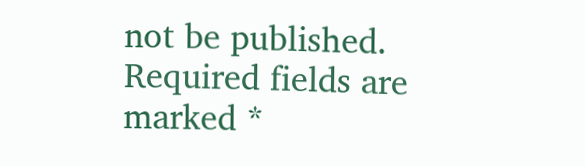not be published. Required fields are marked *